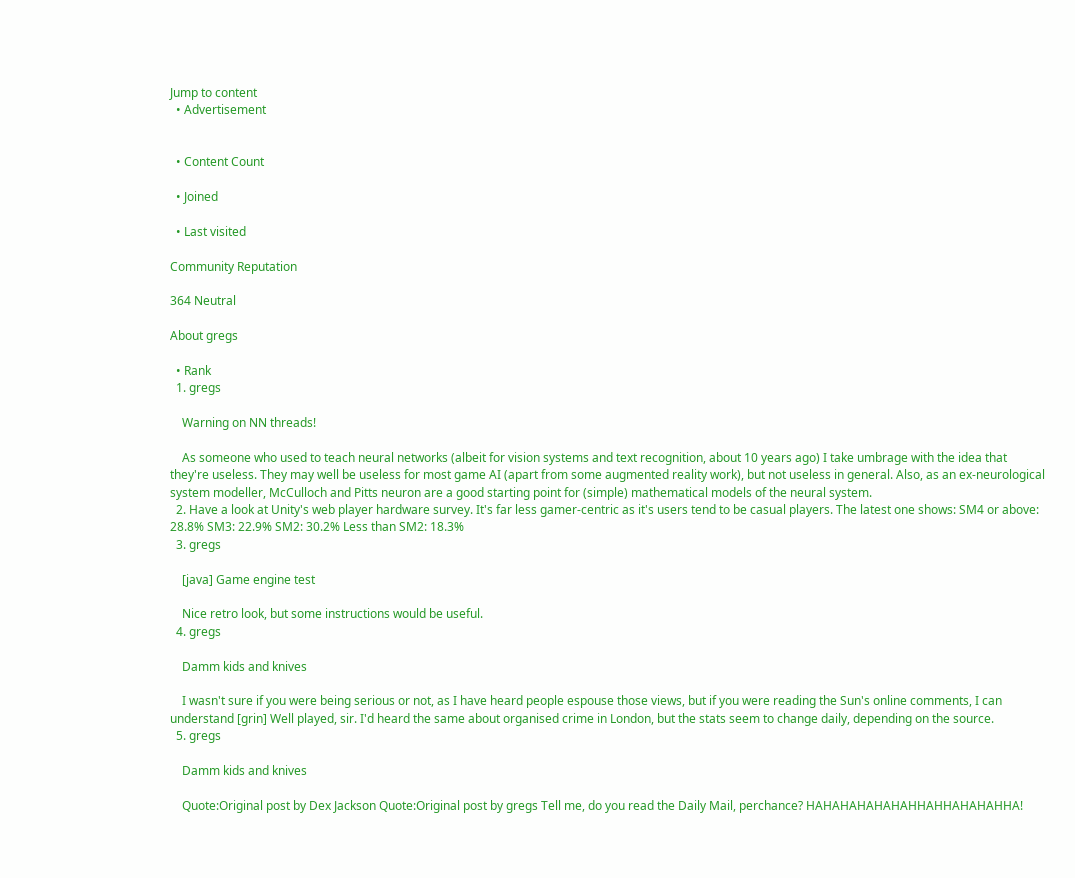Jump to content
  • Advertisement


  • Content Count

  • Joined

  • Last visited

Community Reputation

364 Neutral

About gregs

  • Rank
  1. gregs

    Warning on NN threads!

    As someone who used to teach neural networks (albeit for vision systems and text recognition, about 10 years ago) I take umbrage with the idea that they're useless. They may well be useless for most game AI (apart from some augmented reality work), but not useless in general. Also, as an ex-neurological system modeller, McCulloch and Pitts neuron are a good starting point for (simple) mathematical models of the neural system.
  2. Have a look at Unity's web player hardware survey. It's far less gamer-centric as it's users tend to be casual players. The latest one shows: SM4 or above: 28.8% SM3: 22.9% SM2: 30.2% Less than SM2: 18.3%
  3. gregs

    [java] Game engine test

    Nice retro look, but some instructions would be useful.
  4. gregs

    Damm kids and knives

    I wasn't sure if you were being serious or not, as I have heard people espouse those views, but if you were reading the Sun's online comments, I can understand [grin] Well played, sir. I'd heard the same about organised crime in London, but the stats seem to change daily, depending on the source.
  5. gregs

    Damm kids and knives

    Quote:Original post by Dex Jackson Quote:Original post by gregs Tell me, do you read the Daily Mail, perchance? HAHAHAHAHAHAHHAHHAHAHAHHA!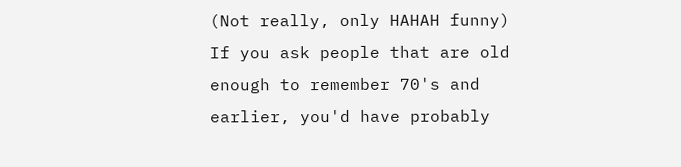(Not really, only HAHAH funny) If you ask people that are old enough to remember 70's and earlier, you'd have probably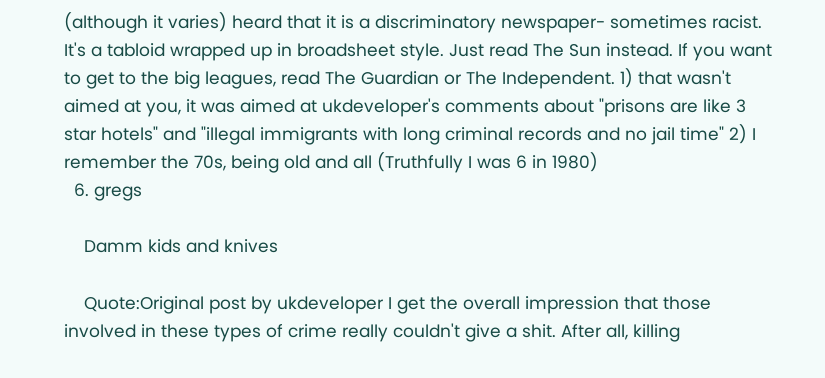(although it varies) heard that it is a discriminatory newspaper- sometimes racist. It's a tabloid wrapped up in broadsheet style. Just read The Sun instead. If you want to get to the big leagues, read The Guardian or The Independent. 1) that wasn't aimed at you, it was aimed at ukdeveloper's comments about "prisons are like 3 star hotels" and "illegal immigrants with long criminal records and no jail time" 2) I remember the 70s, being old and all (Truthfully I was 6 in 1980)
  6. gregs

    Damm kids and knives

    Quote:Original post by ukdeveloper I get the overall impression that those involved in these types of crime really couldn't give a shit. After all, killing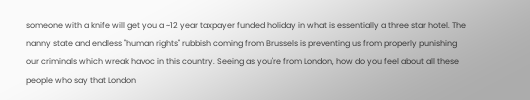someone with a knife will get you a ~12 year taxpayer funded holiday in what is essentially a three star hotel. The nanny state and endless "human rights" rubbish coming from Brussels is preventing us from properly punishing our criminals which wreak havoc in this country. Seeing as you're from London, how do you feel about all these people who say that London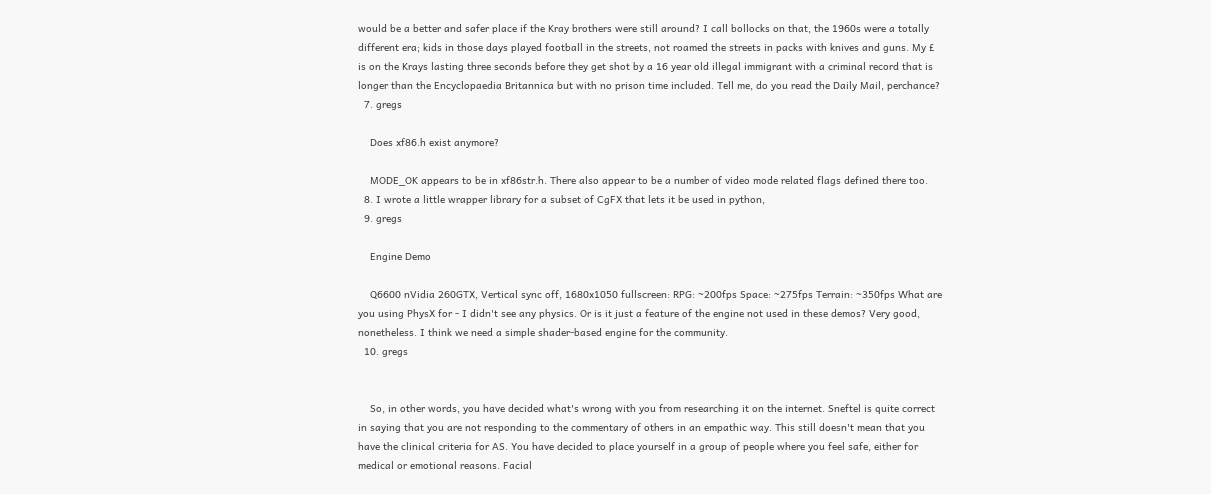would be a better and safer place if the Kray brothers were still around? I call bollocks on that, the 1960s were a totally different era; kids in those days played football in the streets, not roamed the streets in packs with knives and guns. My £ is on the Krays lasting three seconds before they get shot by a 16 year old illegal immigrant with a criminal record that is longer than the Encyclopaedia Britannica but with no prison time included. Tell me, do you read the Daily Mail, perchance?
  7. gregs

    Does xf86.h exist anymore?

    MODE_OK appears to be in xf86str.h. There also appear to be a number of video mode related flags defined there too.
  8. I wrote a little wrapper library for a subset of CgFX that lets it be used in python,
  9. gregs

    Engine Demo

    Q6600 nVidia 260GTX, Vertical sync off, 1680x1050 fullscreen: RPG: ~200fps Space: ~275fps Terrain: ~350fps What are you using PhysX for - I didn't see any physics. Or is it just a feature of the engine not used in these demos? Very good, nonetheless. I think we need a simple shader-based engine for the community.
  10. gregs


    So, in other words, you have decided what's wrong with you from researching it on the internet. Sneftel is quite correct in saying that you are not responding to the commentary of others in an empathic way. This still doesn't mean that you have the clinical criteria for AS. You have decided to place yourself in a group of people where you feel safe, either for medical or emotional reasons. Facial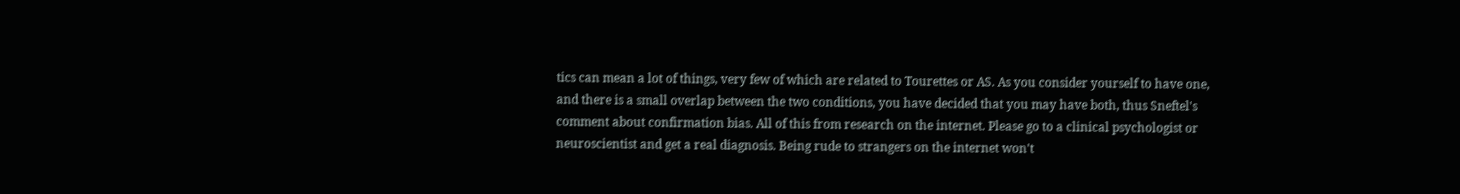tics can mean a lot of things, very few of which are related to Tourettes or AS. As you consider yourself to have one, and there is a small overlap between the two conditions, you have decided that you may have both, thus Sneftel's comment about confirmation bias. All of this from research on the internet. Please go to a clinical psychologist or neuroscientist and get a real diagnosis. Being rude to strangers on the internet won't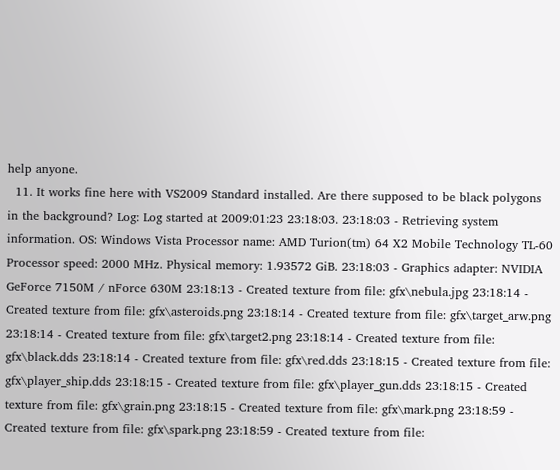help anyone.
  11. It works fine here with VS2009 Standard installed. Are there supposed to be black polygons in the background? Log: Log started at 2009:01:23 23:18:03. 23:18:03 - Retrieving system information. OS: Windows Vista Processor name: AMD Turion(tm) 64 X2 Mobile Technology TL-60 Processor speed: 2000 MHz. Physical memory: 1.93572 GiB. 23:18:03 - Graphics adapter: NVIDIA GeForce 7150M / nForce 630M 23:18:13 - Created texture from file: gfx\nebula.jpg 23:18:14 - Created texture from file: gfx\asteroids.png 23:18:14 - Created texture from file: gfx\target_arw.png 23:18:14 - Created texture from file: gfx\target2.png 23:18:14 - Created texture from file: gfx\black.dds 23:18:14 - Created texture from file: gfx\red.dds 23:18:15 - Created texture from file: gfx\player_ship.dds 23:18:15 - Created texture from file: gfx\player_gun.dds 23:18:15 - Created texture from file: gfx\grain.png 23:18:15 - Created texture from file: gfx\mark.png 23:18:59 - Created texture from file: gfx\spark.png 23:18:59 - Created texture from file: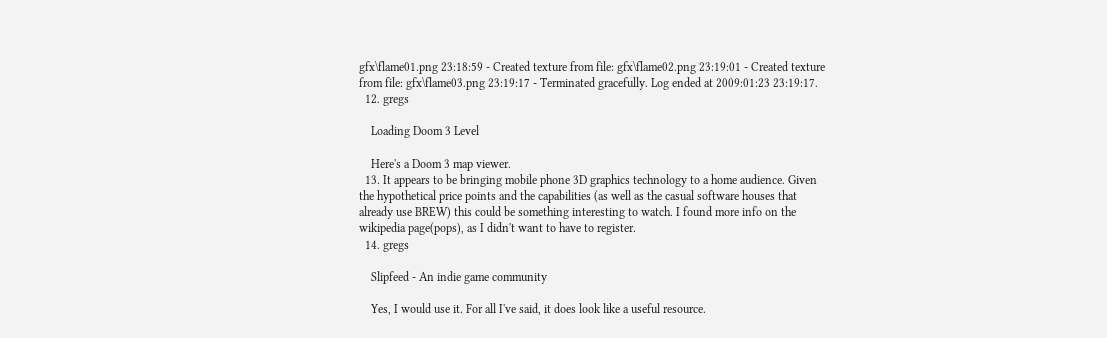gfx\flame01.png 23:18:59 - Created texture from file: gfx\flame02.png 23:19:01 - Created texture from file: gfx\flame03.png 23:19:17 - Terminated gracefully. Log ended at 2009:01:23 23:19:17.
  12. gregs

    Loading Doom 3 Level

    Here's a Doom 3 map viewer.
  13. It appears to be bringing mobile phone 3D graphics technology to a home audience. Given the hypothetical price points and the capabilities (as well as the casual software houses that already use BREW) this could be something interesting to watch. I found more info on the wikipedia page(pops), as I didn't want to have to register.
  14. gregs

    Slipfeed - An indie game community

    Yes, I would use it. For all I've said, it does look like a useful resource.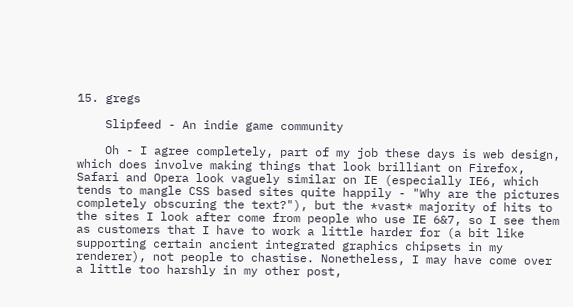15. gregs

    Slipfeed - An indie game community

    Oh - I agree completely, part of my job these days is web design, which does involve making things that look brilliant on Firefox, Safari and Opera look vaguely similar on IE (especially IE6, which tends to mangle CSS based sites quite happily - "Why are the pictures completely obscuring the text?"), but the *vast* majority of hits to the sites I look after come from people who use IE 6&7, so I see them as customers that I have to work a little harder for (a bit like supporting certain ancient integrated graphics chipsets in my renderer), not people to chastise. Nonetheless, I may have come over a little too harshly in my other post,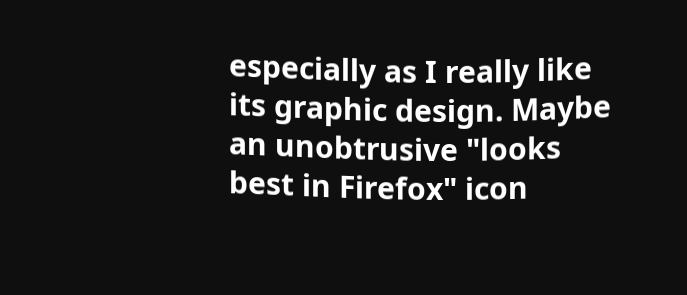especially as I really like its graphic design. Maybe an unobtrusive "looks best in Firefox" icon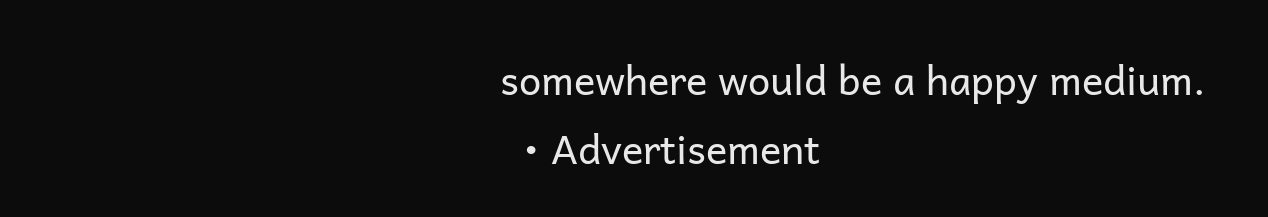somewhere would be a happy medium.
  • Advertisement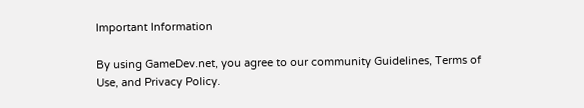Important Information

By using GameDev.net, you agree to our community Guidelines, Terms of Use, and Privacy Policy.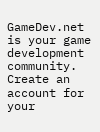GameDev.net is your game development community. Create an account for your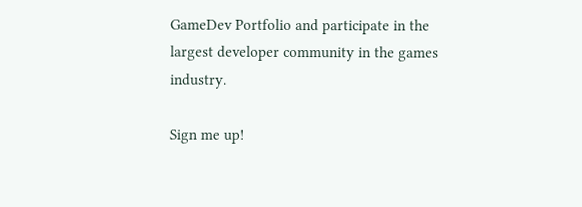GameDev Portfolio and participate in the largest developer community in the games industry.

Sign me up!